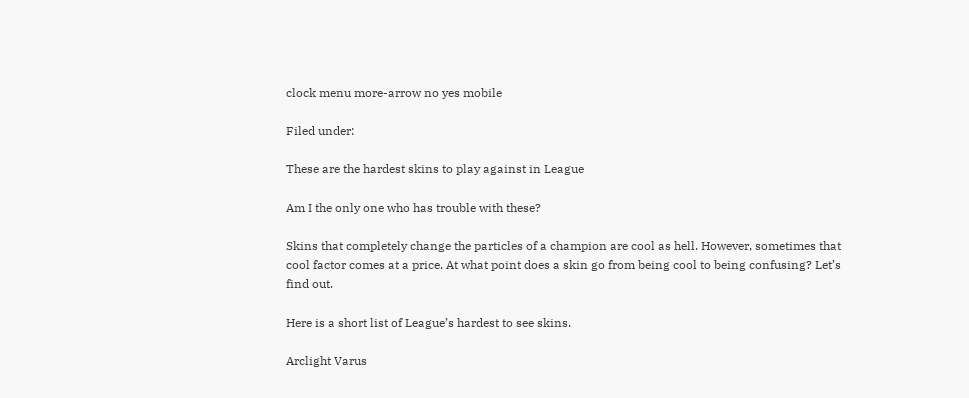clock menu more-arrow no yes mobile

Filed under:

These are the hardest skins to play against in League

Am I the only one who has trouble with these?

Skins that completely change the particles of a champion are cool as hell. However, sometimes that cool factor comes at a price. At what point does a skin go from being cool to being confusing? Let’s find out.

Here is a short list of League’s hardest to see skins.

Arclight Varus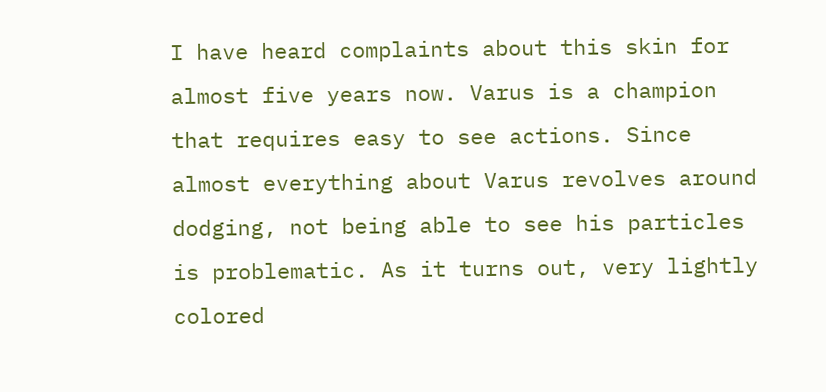I have heard complaints about this skin for almost five years now. Varus is a champion that requires easy to see actions. Since almost everything about Varus revolves around dodging, not being able to see his particles is problematic. As it turns out, very lightly colored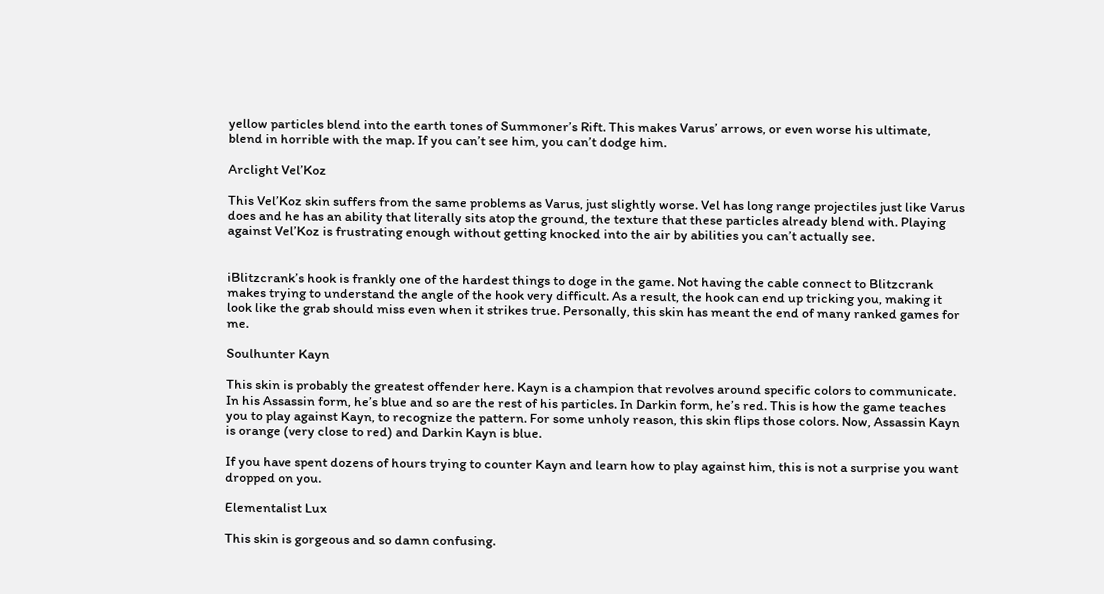yellow particles blend into the earth tones of Summoner’s Rift. This makes Varus’ arrows, or even worse his ultimate, blend in horrible with the map. If you can’t see him, you can’t dodge him.

Arclight Vel’Koz

This Vel’Koz skin suffers from the same problems as Varus, just slightly worse. Vel has long range projectiles just like Varus does and he has an ability that literally sits atop the ground, the texture that these particles already blend with. Playing against Vel’Koz is frustrating enough without getting knocked into the air by abilities you can’t actually see.


iBlitzcrank’s hook is frankly one of the hardest things to doge in the game. Not having the cable connect to Blitzcrank makes trying to understand the angle of the hook very difficult. As a result, the hook can end up tricking you, making it look like the grab should miss even when it strikes true. Personally, this skin has meant the end of many ranked games for me.

Soulhunter Kayn

This skin is probably the greatest offender here. Kayn is a champion that revolves around specific colors to communicate. In his Assassin form, he’s blue and so are the rest of his particles. In Darkin form, he’s red. This is how the game teaches you to play against Kayn, to recognize the pattern. For some unholy reason, this skin flips those colors. Now, Assassin Kayn is orange (very close to red) and Darkin Kayn is blue.

If you have spent dozens of hours trying to counter Kayn and learn how to play against him, this is not a surprise you want dropped on you.

Elementalist Lux

This skin is gorgeous and so damn confusing.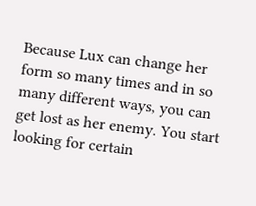Because Lux can change her form so many times and in so many different ways, you can get lost as her enemy. You start looking for certain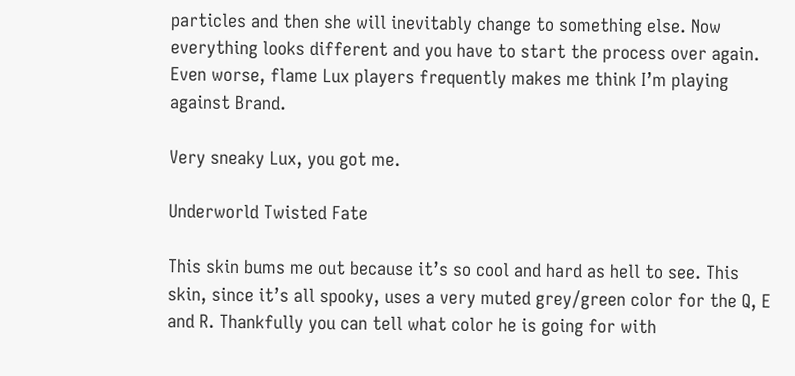particles and then she will inevitably change to something else. Now everything looks different and you have to start the process over again. Even worse, flame Lux players frequently makes me think I’m playing against Brand.

Very sneaky Lux, you got me.

Underworld Twisted Fate

This skin bums me out because it’s so cool and hard as hell to see. This skin, since it’s all spooky, uses a very muted grey/green color for the Q, E and R. Thankfully you can tell what color he is going for with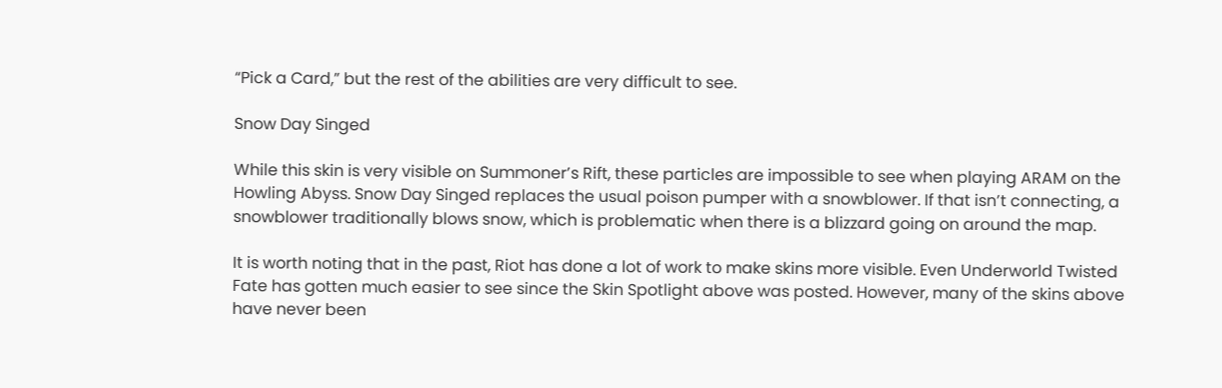“Pick a Card,” but the rest of the abilities are very difficult to see.

Snow Day Singed

While this skin is very visible on Summoner’s Rift, these particles are impossible to see when playing ARAM on the Howling Abyss. Snow Day Singed replaces the usual poison pumper with a snowblower. If that isn’t connecting, a snowblower traditionally blows snow, which is problematic when there is a blizzard going on around the map.

It is worth noting that in the past, Riot has done a lot of work to make skins more visible. Even Underworld Twisted Fate has gotten much easier to see since the Skin Spotlight above was posted. However, many of the skins above have never been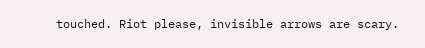touched. Riot please, invisible arrows are scary.